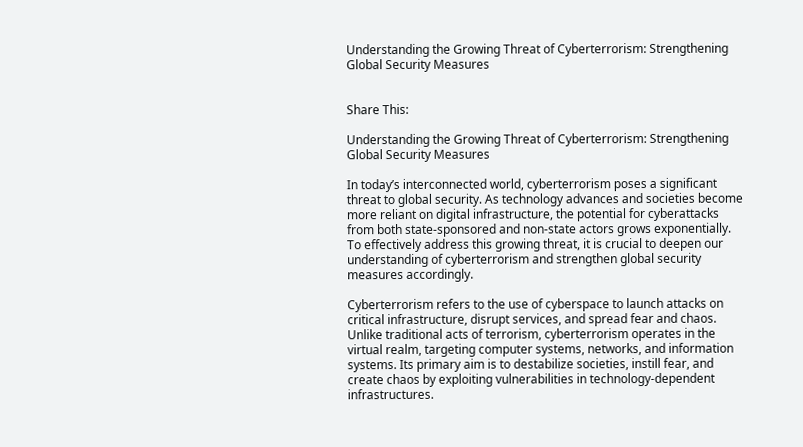Understanding the Growing Threat of Cyberterrorism: Strengthening Global Security Measures


Share This:

Understanding the Growing Threat of Cyberterrorism: Strengthening Global Security Measures

In today’s interconnected world, cyberterrorism poses a significant threat to global security. As technology advances and societies become more reliant on digital infrastructure, the potential for cyberattacks from both state-sponsored and non-state actors grows exponentially. To effectively address this growing threat, it is crucial to deepen our understanding of cyberterrorism and strengthen global security measures accordingly.

Cyberterrorism refers to the use of cyberspace to launch attacks on critical infrastructure, disrupt services, and spread fear and chaos. Unlike traditional acts of terrorism, cyberterrorism operates in the virtual realm, targeting computer systems, networks, and information systems. Its primary aim is to destabilize societies, instill fear, and create chaos by exploiting vulnerabilities in technology-dependent infrastructures.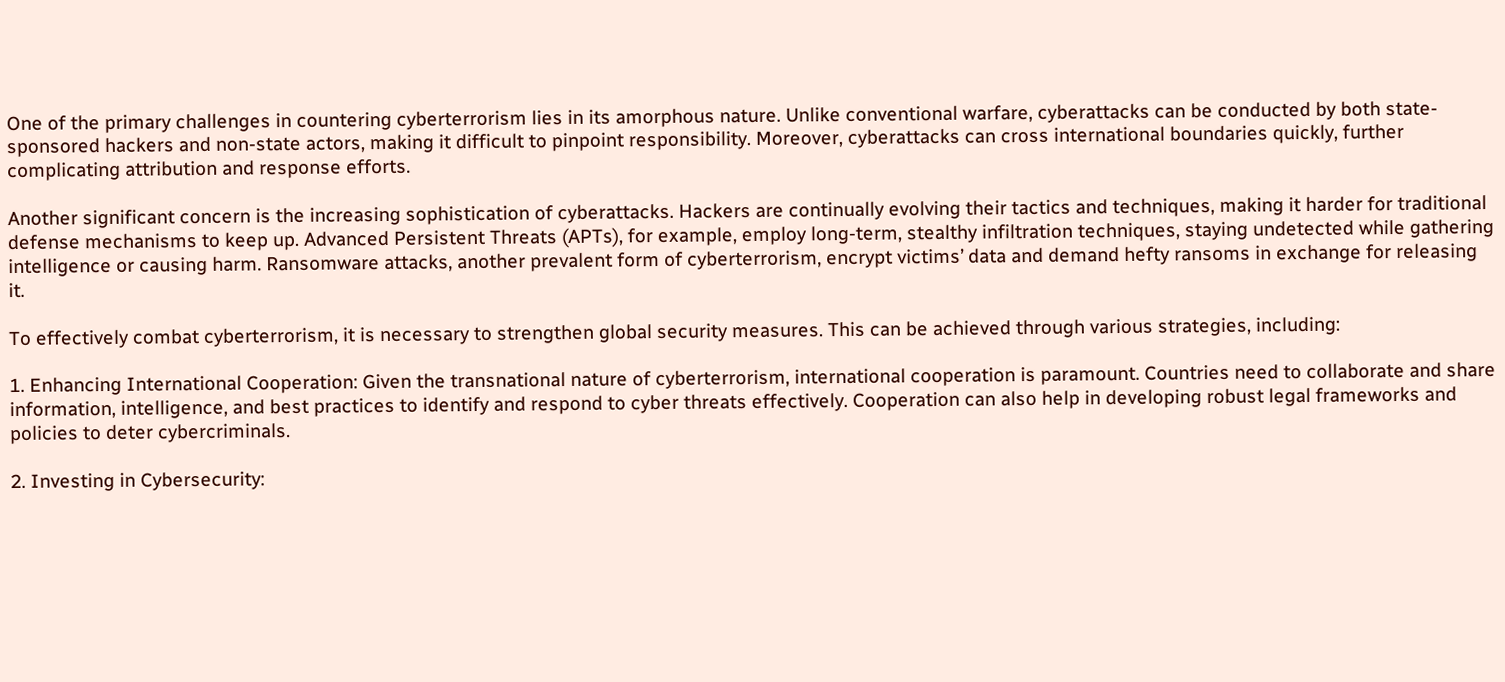One of the primary challenges in countering cyberterrorism lies in its amorphous nature. Unlike conventional warfare, cyberattacks can be conducted by both state-sponsored hackers and non-state actors, making it difficult to pinpoint responsibility. Moreover, cyberattacks can cross international boundaries quickly, further complicating attribution and response efforts.

Another significant concern is the increasing sophistication of cyberattacks. Hackers are continually evolving their tactics and techniques, making it harder for traditional defense mechanisms to keep up. Advanced Persistent Threats (APTs), for example, employ long-term, stealthy infiltration techniques, staying undetected while gathering intelligence or causing harm. Ransomware attacks, another prevalent form of cyberterrorism, encrypt victims’ data and demand hefty ransoms in exchange for releasing it.

To effectively combat cyberterrorism, it is necessary to strengthen global security measures. This can be achieved through various strategies, including:

1. Enhancing International Cooperation: Given the transnational nature of cyberterrorism, international cooperation is paramount. Countries need to collaborate and share information, intelligence, and best practices to identify and respond to cyber threats effectively. Cooperation can also help in developing robust legal frameworks and policies to deter cybercriminals.

2. Investing in Cybersecurity: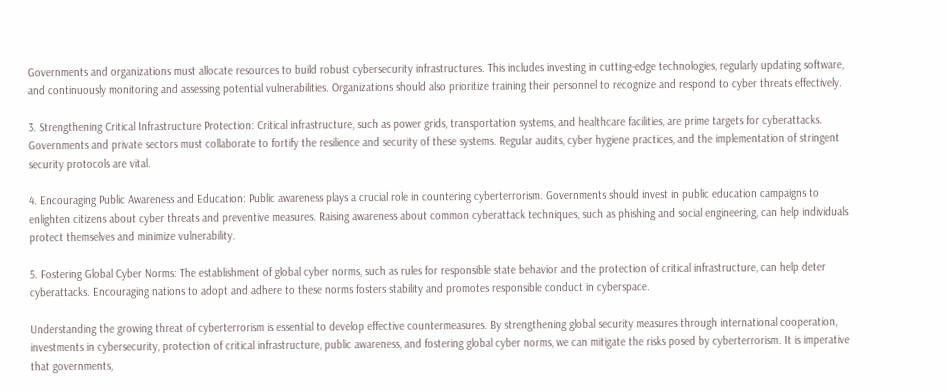Governments and organizations must allocate resources to build robust cybersecurity infrastructures. This includes investing in cutting-edge technologies, regularly updating software, and continuously monitoring and assessing potential vulnerabilities. Organizations should also prioritize training their personnel to recognize and respond to cyber threats effectively.

3. Strengthening Critical Infrastructure Protection: Critical infrastructure, such as power grids, transportation systems, and healthcare facilities, are prime targets for cyberattacks. Governments and private sectors must collaborate to fortify the resilience and security of these systems. Regular audits, cyber hygiene practices, and the implementation of stringent security protocols are vital.

4. Encouraging Public Awareness and Education: Public awareness plays a crucial role in countering cyberterrorism. Governments should invest in public education campaigns to enlighten citizens about cyber threats and preventive measures. Raising awareness about common cyberattack techniques, such as phishing and social engineering, can help individuals protect themselves and minimize vulnerability.

5. Fostering Global Cyber Norms: The establishment of global cyber norms, such as rules for responsible state behavior and the protection of critical infrastructure, can help deter cyberattacks. Encouraging nations to adopt and adhere to these norms fosters stability and promotes responsible conduct in cyberspace.

Understanding the growing threat of cyberterrorism is essential to develop effective countermeasures. By strengthening global security measures through international cooperation, investments in cybersecurity, protection of critical infrastructure, public awareness, and fostering global cyber norms, we can mitigate the risks posed by cyberterrorism. It is imperative that governments,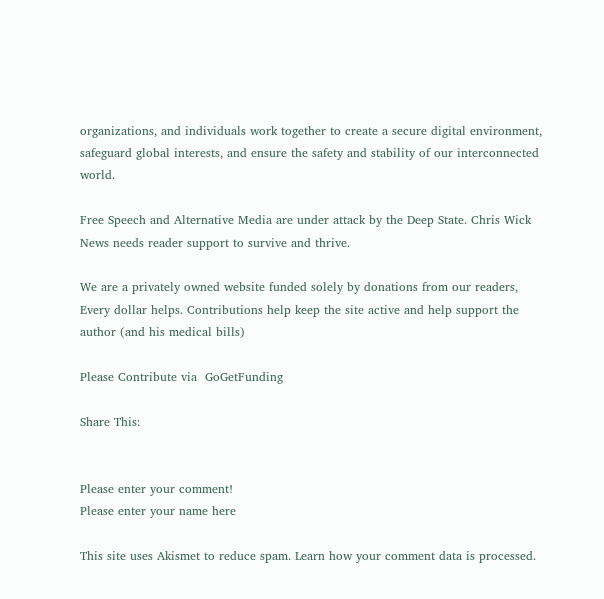organizations, and individuals work together to create a secure digital environment, safeguard global interests, and ensure the safety and stability of our interconnected world.

Free Speech and Alternative Media are under attack by the Deep State. Chris Wick News needs reader support to survive and thrive.

We are a privately owned website funded solely by donations from our readers, Every dollar helps. Contributions help keep the site active and help support the author (and his medical bills)

Please Contribute via  GoGetFunding

Share This:


Please enter your comment!
Please enter your name here

This site uses Akismet to reduce spam. Learn how your comment data is processed.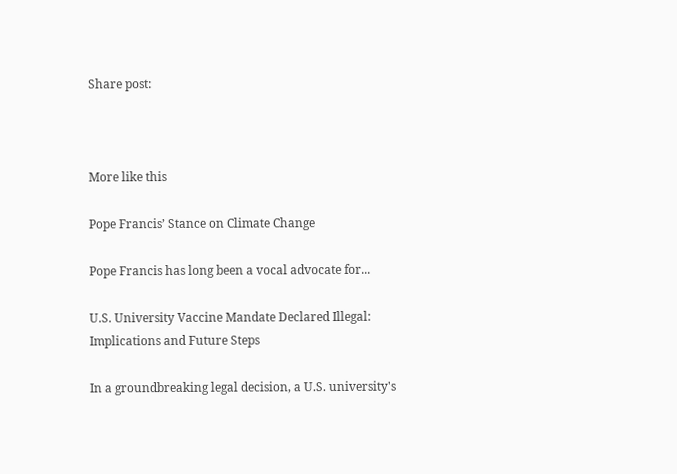Share post:



More like this

Pope Francis’ Stance on Climate Change

Pope Francis has long been a vocal advocate for...

U.S. University Vaccine Mandate Declared Illegal: Implications and Future Steps

In a groundbreaking legal decision, a U.S. university's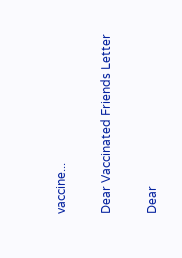vaccine...

Dear Vaccinated Friends Letter

Dear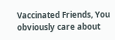Vaccinated Friends, You obviously care about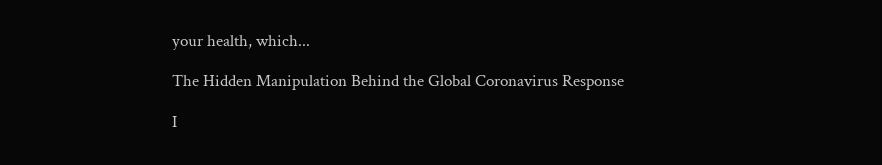your health, which...

The Hidden Manipulation Behind the Global Coronavirus Response

I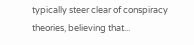typically steer clear of conspiracy theories, believing that...